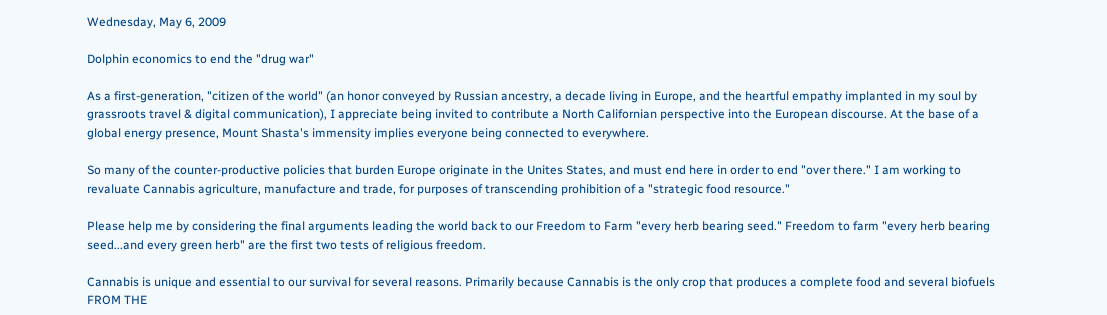Wednesday, May 6, 2009

Dolphin economics to end the "drug war"

As a first-generation, "citizen of the world" (an honor conveyed by Russian ancestry, a decade living in Europe, and the heartful empathy implanted in my soul by grassroots travel & digital communication), I appreciate being invited to contribute a North Californian perspective into the European discourse. At the base of a global energy presence, Mount Shasta's immensity implies everyone being connected to everywhere.

So many of the counter-productive policies that burden Europe originate in the Unites States, and must end here in order to end "over there." I am working to revaluate Cannabis agriculture, manufacture and trade, for purposes of transcending prohibition of a "strategic food resource."

Please help me by considering the final arguments leading the world back to our Freedom to Farm "every herb bearing seed." Freedom to farm "every herb bearing seed...and every green herb" are the first two tests of religious freedom.

Cannabis is unique and essential to our survival for several reasons. Primarily because Cannabis is the only crop that produces a complete food and several biofuels FROM THE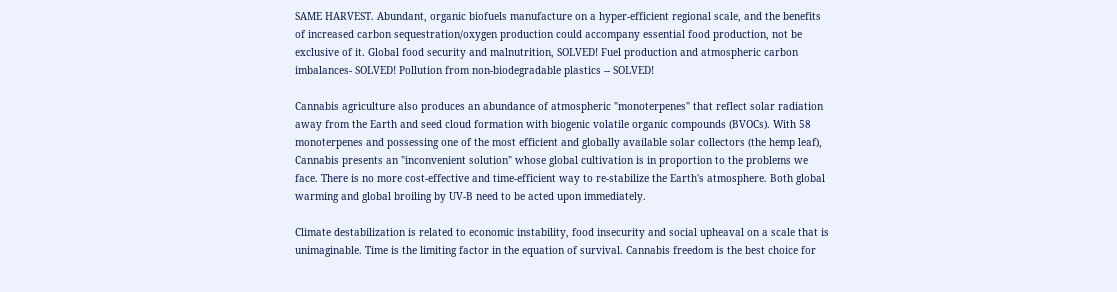SAME HARVEST. Abundant, organic biofuels manufacture on a hyper-efficient regional scale, and the benefits of increased carbon sequestration/oxygen production could accompany essential food production, not be exclusive of it. Global food security and malnutrition, SOLVED! Fuel production and atmospheric carbon imbalances- SOLVED! Pollution from non-biodegradable plastics -- SOLVED!

Cannabis agriculture also produces an abundance of atmospheric "monoterpenes" that reflect solar radiation away from the Earth and seed cloud formation with biogenic volatile organic compounds (BVOCs). With 58 monoterpenes and possessing one of the most efficient and globally available solar collectors (the hemp leaf), Cannabis presents an "inconvenient solution" whose global cultivation is in proportion to the problems we face. There is no more cost-effective and time-efficient way to re-stabilize the Earth's atmosphere. Both global warming and global broiling by UV-B need to be acted upon immediately.

Climate destabilization is related to economic instability, food insecurity and social upheaval on a scale that is unimaginable. Time is the limiting factor in the equation of survival. Cannabis freedom is the best choice for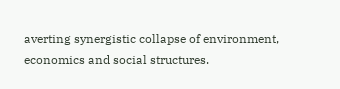averting synergistic collapse of environment, economics and social structures.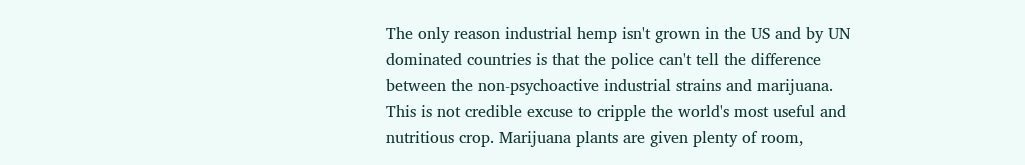The only reason industrial hemp isn't grown in the US and by UN dominated countries is that the police can't tell the difference between the non-psychoactive industrial strains and marijuana. This is not credible excuse to cripple the world's most useful and nutritious crop. Marijuana plants are given plenty of room,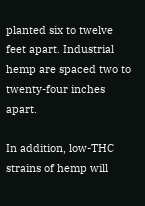planted six to twelve feet apart. Industrial hemp are spaced two to twenty-four inches apart.

In addition, low-THC strains of hemp will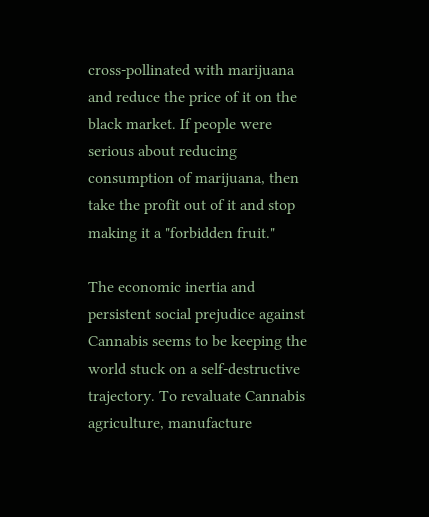cross-pollinated with marijuana and reduce the price of it on the black market. If people were serious about reducing consumption of marijuana, then take the profit out of it and stop making it a "forbidden fruit."

The economic inertia and persistent social prejudice against Cannabis seems to be keeping the world stuck on a self-destructive trajectory. To revaluate Cannabis agriculture, manufacture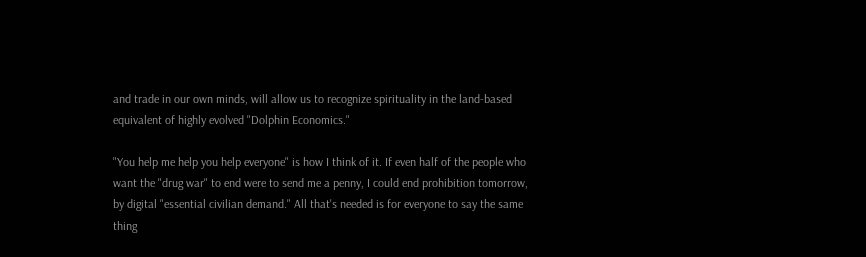and trade in our own minds, will allow us to recognize spirituality in the land-based equivalent of highly evolved "Dolphin Economics."

"You help me help you help everyone" is how I think of it. If even half of the people who want the "drug war" to end were to send me a penny, I could end prohibition tomorrow, by digital "essential civilian demand." All that's needed is for everyone to say the same thing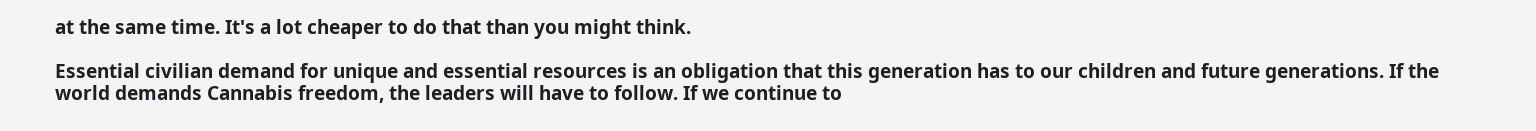at the same time. It's a lot cheaper to do that than you might think.

Essential civilian demand for unique and essential resources is an obligation that this generation has to our children and future generations. If the world demands Cannabis freedom, the leaders will have to follow. If we continue to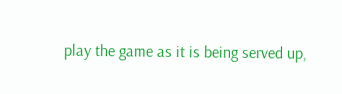play the game as it is being served up,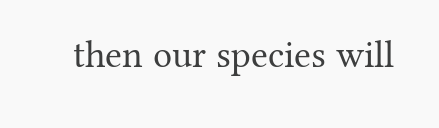then our species will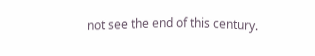not see the end of this century.